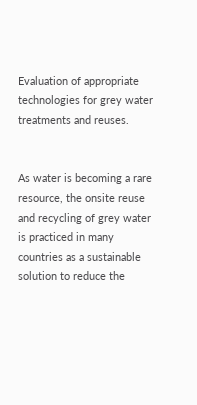Evaluation of appropriate technologies for grey water treatments and reuses.


As water is becoming a rare resource, the onsite reuse and recycling of grey water is practiced in many countries as a sustainable solution to reduce the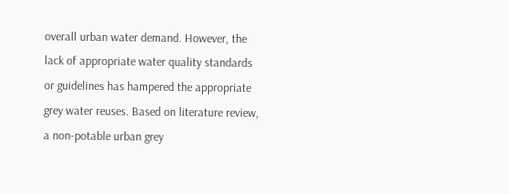overall urban water demand. However, the lack of appropriate water quality standards or guidelines has hampered the appropriate grey water reuses. Based on literature review, a non-potable urban grey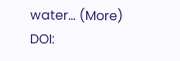water… (More)
DOI: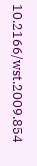10.2166/wst.2009.854